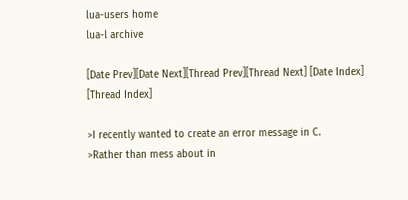lua-users home
lua-l archive

[Date Prev][Date Next][Thread Prev][Thread Next] [Date Index] [Thread Index]

>I recently wanted to create an error message in C.
>Rather than mess about in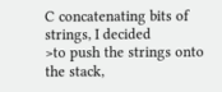C concatenating bits of strings, I decided
>to push the strings onto the stack,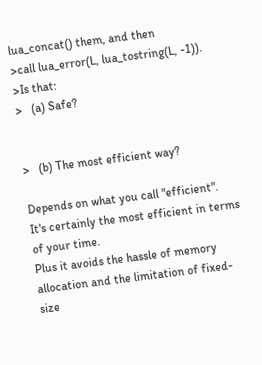lua_concat() them, and then
>call lua_error(L, lua_tostring(L, -1)).
>Is that:
>   (a) Safe?


>   (b) The most efficient way?

Depends on what you call "efficient".
It's certainly the most efficient in terms of your time.
Plus it avoids the hassle of memory allocation and the limitation of fixed-size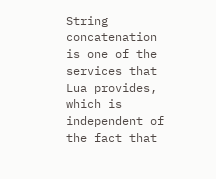String concatenation is one of the services that Lua provides, which is
independent of the fact that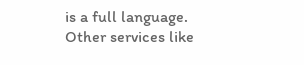is a full language.
Other services like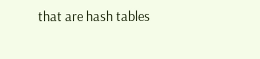that are hash tables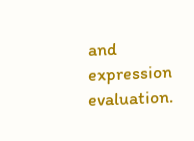and expression evaluation.